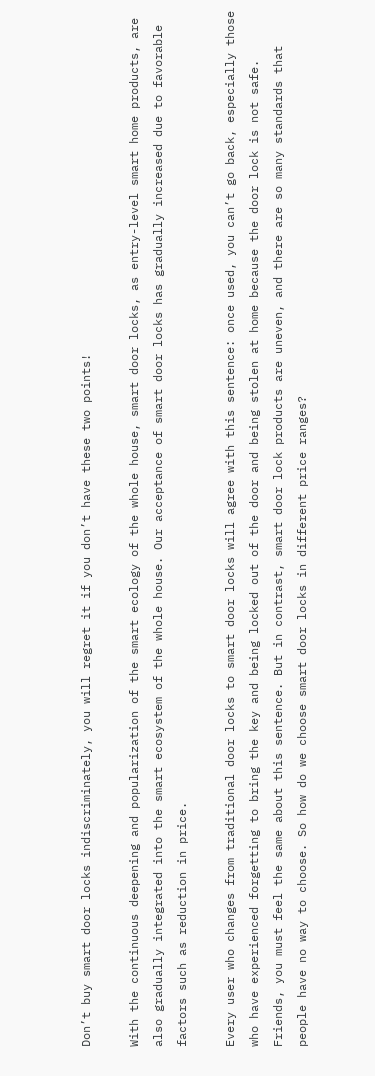Don’t buy smart door locks indiscriminately, you will regret it if you don’t have these two points!

With the continuous deepening and popularization of the smart ecology of the whole house, smart door locks, as entry-level smart home products, are also gradually integrated into the smart ecosystem of the whole house. Our acceptance of smart door locks has gradually increased due to favorable factors such as reduction in price.

Every user who changes from traditional door locks to smart door locks will agree with this sentence: once used, you can’t go back, especially those who have experienced forgetting to bring the key and being locked out of the door and being stolen at home because the door lock is not safe. Friends, you must feel the same about this sentence. But in contrast, smart door lock products are uneven, and there are so many standards that people have no way to choose. So how do we choose smart door locks in different price ranges?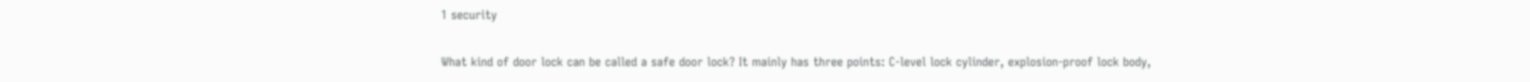1 security

What kind of door lock can be called a safe door lock? It mainly has three points: C-level lock cylinder, explosion-proof lock body,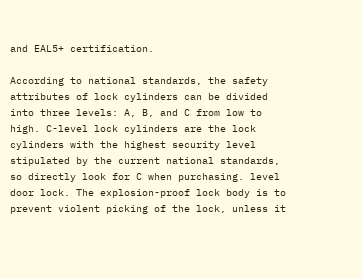and EAL5+ certification.

According to national standards, the safety attributes of lock cylinders can be divided into three levels: A, B, and C from low to high. C-level lock cylinders are the lock cylinders with the highest security level stipulated by the current national standards, so directly look for C when purchasing. level door lock. The explosion-proof lock body is to prevent violent picking of the lock, unless it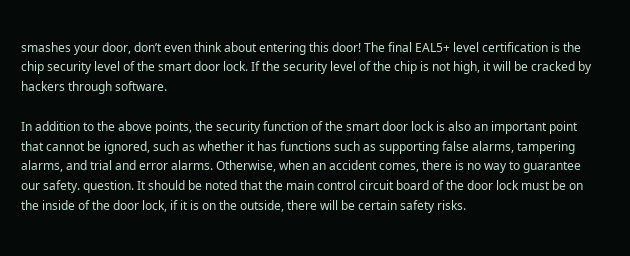smashes your door, don’t even think about entering this door! The final EAL5+ level certification is the chip security level of the smart door lock. If the security level of the chip is not high, it will be cracked by hackers through software.

In addition to the above points, the security function of the smart door lock is also an important point that cannot be ignored, such as whether it has functions such as supporting false alarms, tampering alarms, and trial and error alarms. Otherwise, when an accident comes, there is no way to guarantee our safety. question. It should be noted that the main control circuit board of the door lock must be on the inside of the door lock, if it is on the outside, there will be certain safety risks.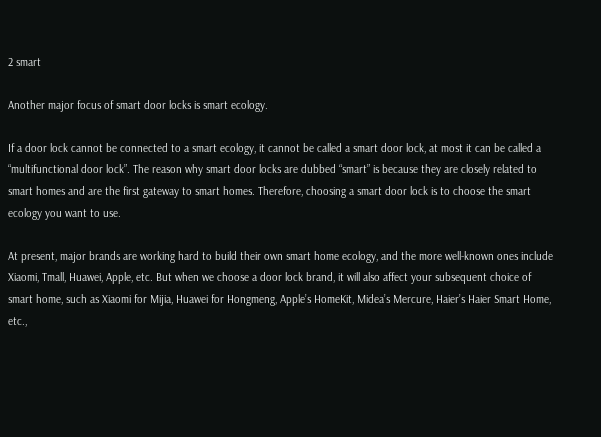2 smart

Another major focus of smart door locks is smart ecology.

If a door lock cannot be connected to a smart ecology, it cannot be called a smart door lock, at most it can be called a “multifunctional door lock”. The reason why smart door locks are dubbed “smart” is because they are closely related to smart homes and are the first gateway to smart homes. Therefore, choosing a smart door lock is to choose the smart ecology you want to use.

At present, major brands are working hard to build their own smart home ecology, and the more well-known ones include Xiaomi, Tmall, Huawei, Apple, etc. But when we choose a door lock brand, it will also affect your subsequent choice of smart home, such as Xiaomi for Mijia, Huawei for Hongmeng, Apple’s HomeKit, Midea’s Mercure, Haier’s Haier Smart Home, etc.,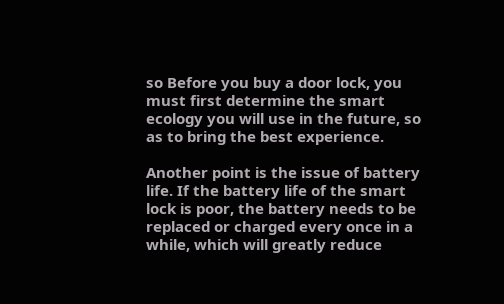so Before you buy a door lock, you must first determine the smart ecology you will use in the future, so as to bring the best experience.

Another point is the issue of battery life. If the battery life of the smart lock is poor, the battery needs to be replaced or charged every once in a while, which will greatly reduce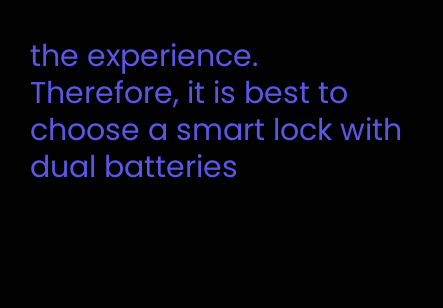the experience. Therefore, it is best to choose a smart lock with dual batteries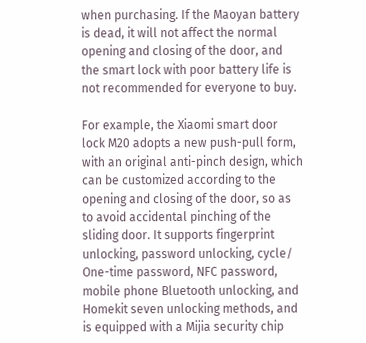when purchasing. If the Maoyan battery is dead, it will not affect the normal opening and closing of the door, and the smart lock with poor battery life is not recommended for everyone to buy.

For example, the Xiaomi smart door lock M20 adopts a new push-pull form, with an original anti-pinch design, which can be customized according to the opening and closing of the door, so as to avoid accidental pinching of the sliding door. It supports fingerprint unlocking, password unlocking, cycle/ One-time password, NFC password, mobile phone Bluetooth unlocking, and Homekit seven unlocking methods, and is equipped with a Mijia security chip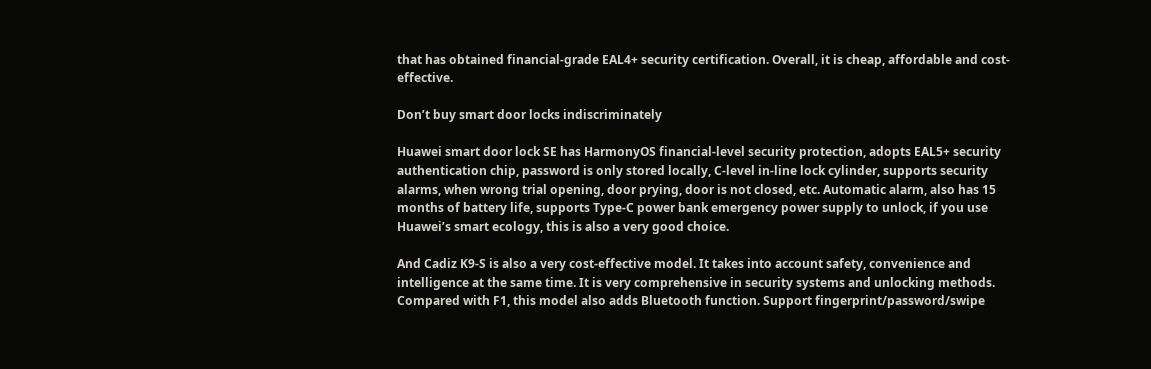that has obtained financial-grade EAL4+ security certification. Overall, it is cheap, affordable and cost-effective.

Don’t buy smart door locks indiscriminately

Huawei smart door lock SE has HarmonyOS financial-level security protection, adopts EAL5+ security authentication chip, password is only stored locally, C-level in-line lock cylinder, supports security alarms, when wrong trial opening, door prying, door is not closed, etc. Automatic alarm, also has 15 months of battery life, supports Type-C power bank emergency power supply to unlock, if you use Huawei’s smart ecology, this is also a very good choice.

And Cadiz K9-S is also a very cost-effective model. It takes into account safety, convenience and intelligence at the same time. It is very comprehensive in security systems and unlocking methods. Compared with F1, this model also adds Bluetooth function. Support fingerprint/password/swipe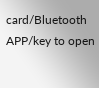card/Bluetooth APP/key to open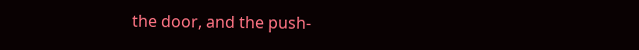the door, and the push-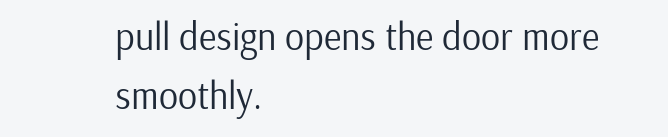pull design opens the door more smoothly.